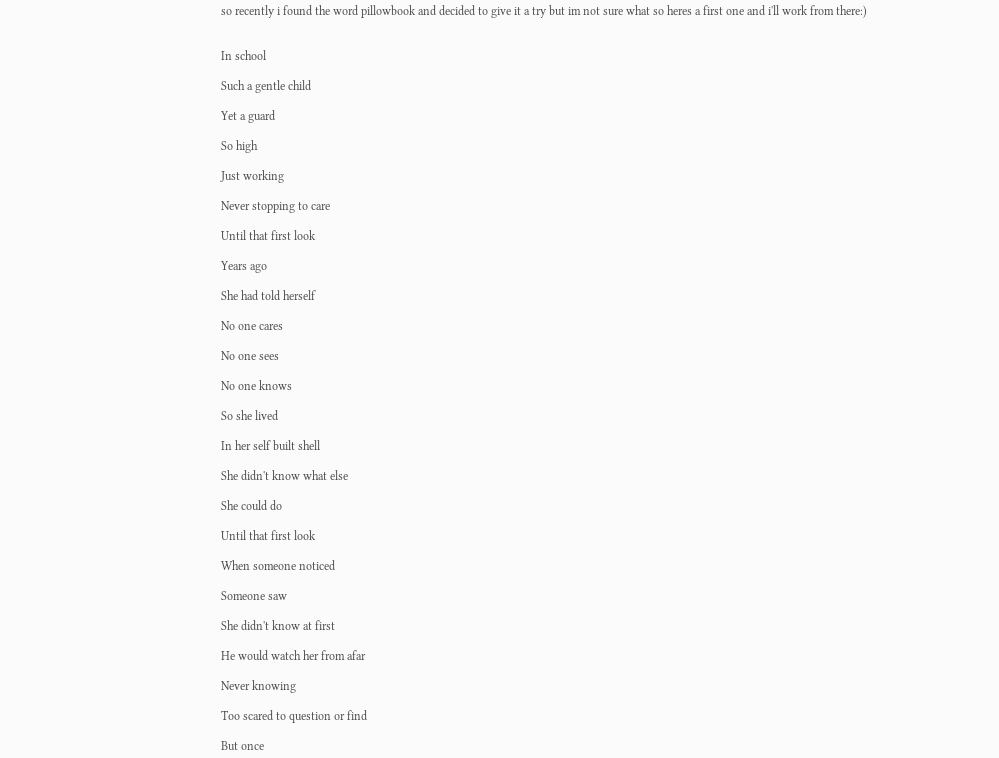so recently i found the word pillowbook and decided to give it a try but im not sure what so heres a first one and i'll work from there:)


In school

Such a gentle child

Yet a guard

So high

Just working

Never stopping to care

Until that first look

Years ago

She had told herself

No one cares

No one sees

No one knows

So she lived

In her self built shell

She didn't know what else

She could do

Until that first look

When someone noticed

Someone saw

She didn't know at first

He would watch her from afar

Never knowing

Too scared to question or find

But once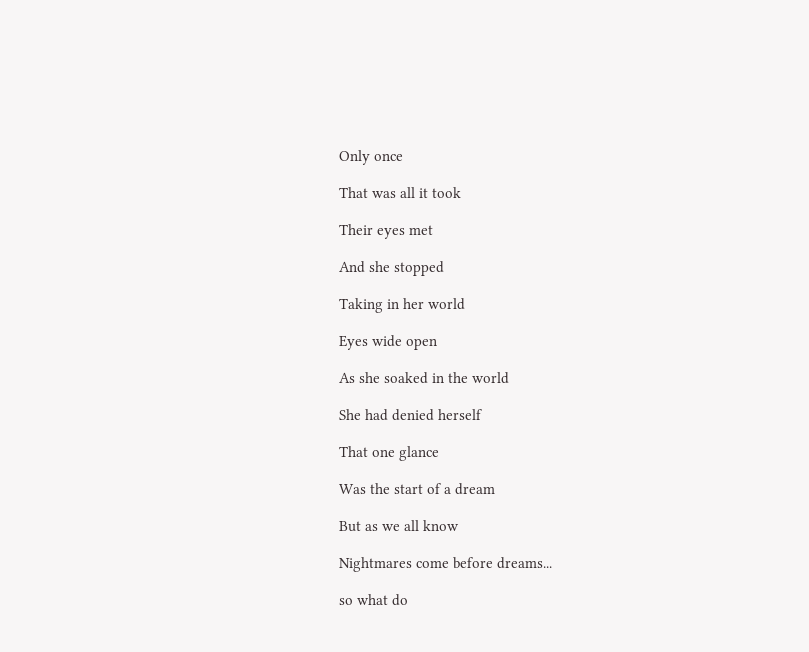Only once

That was all it took

Their eyes met

And she stopped

Taking in her world

Eyes wide open

As she soaked in the world

She had denied herself

That one glance

Was the start of a dream

But as we all know

Nightmares come before dreams...

so what do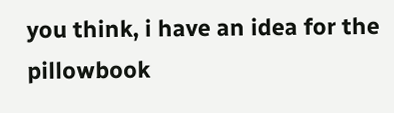you think, i have an idea for the pillowbook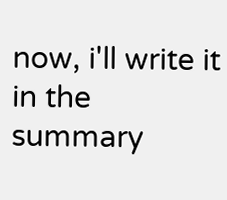now, i'll write it in the summary